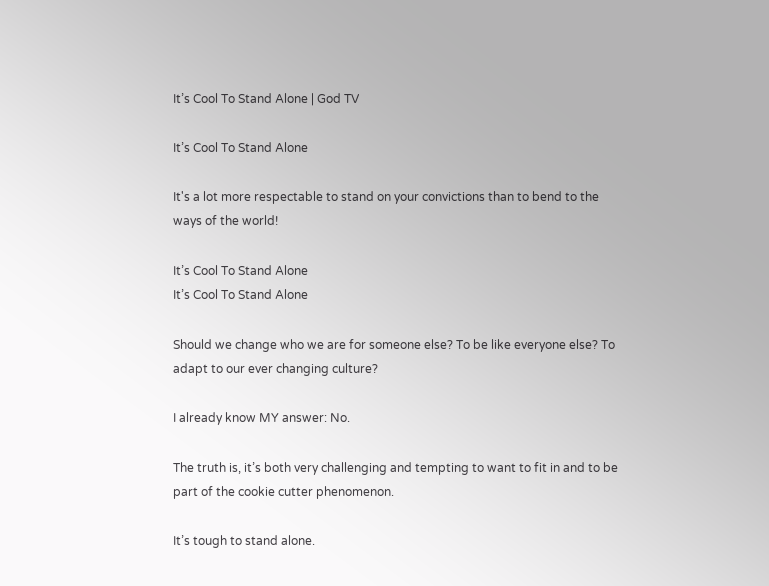It’s Cool To Stand Alone | God TV

It’s Cool To Stand Alone

It's a lot more respectable to stand on your convictions than to bend to the ways of the world!

It’s Cool To Stand Alone
It’s Cool To Stand Alone

Should we change who we are for someone else? To be like everyone else? To adapt to our ever changing culture?

I already know MY answer: No.

The truth is, it’s both very challenging and tempting to want to fit in and to be part of the cookie cutter phenomenon.

It’s tough to stand alone.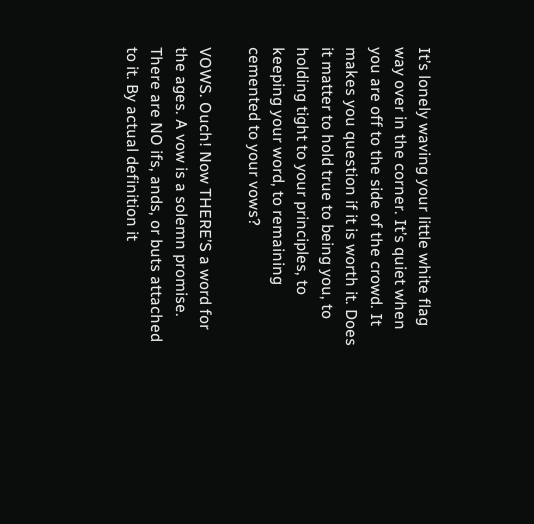It’s lonely waving your little white flag way over in the corner. It’s quiet when you are off to the side of the crowd. It makes you question if it is worth it. Does it matter to hold true to being you, to holding tight to your principles, to keeping your word, to remaining cemented to your vows?

VOWS. Ouch! Now THERE’S a word for the ages. A vow is a solemn promise. There are NO ifs, ands, or buts attached to it. By actual definition it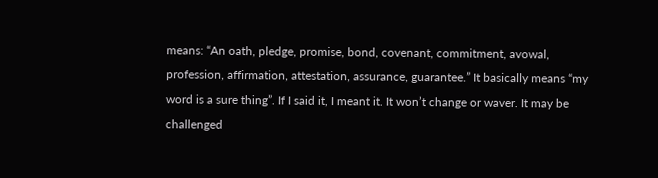means: “An oath, pledge, promise, bond, covenant, commitment, avowal, profession, affirmation, attestation, assurance, guarantee.” It basically means “my word is a sure thing”. If I said it, I meant it. It won’t change or waver. It may be challenged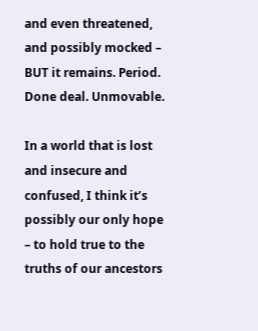and even threatened, and possibly mocked – BUT it remains. Period. Done deal. Unmovable.

In a world that is lost and insecure and confused, I think it’s possibly our only hope – to hold true to the truths of our ancestors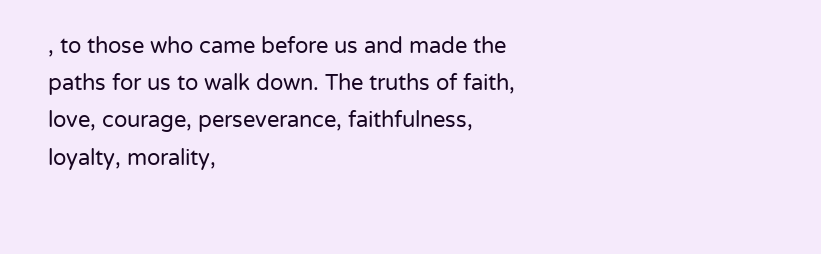, to those who came before us and made the paths for us to walk down. The truths of faith, love, courage, perseverance, faithfulness, loyalty, morality,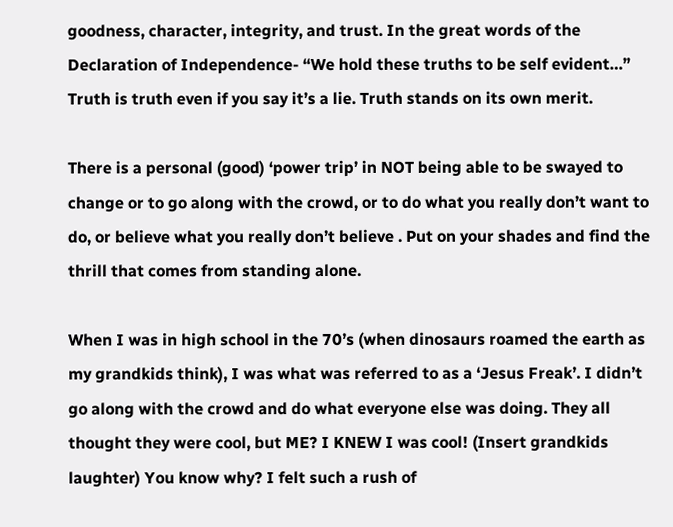goodness, character, integrity, and trust. In the great words of the Declaration of Independence- “We hold these truths to be self evident…” Truth is truth even if you say it’s a lie. Truth stands on its own merit.

There is a personal (good) ‘power trip’ in NOT being able to be swayed to change or to go along with the crowd, or to do what you really don’t want to do, or believe what you really don’t believe . Put on your shades and find the thrill that comes from standing alone.

When I was in high school in the 70’s (when dinosaurs roamed the earth as my grandkids think), I was what was referred to as a ‘Jesus Freak’. I didn’t go along with the crowd and do what everyone else was doing. They all thought they were cool, but ME? I KNEW I was cool! (Insert grandkids laughter) You know why? I felt such a rush of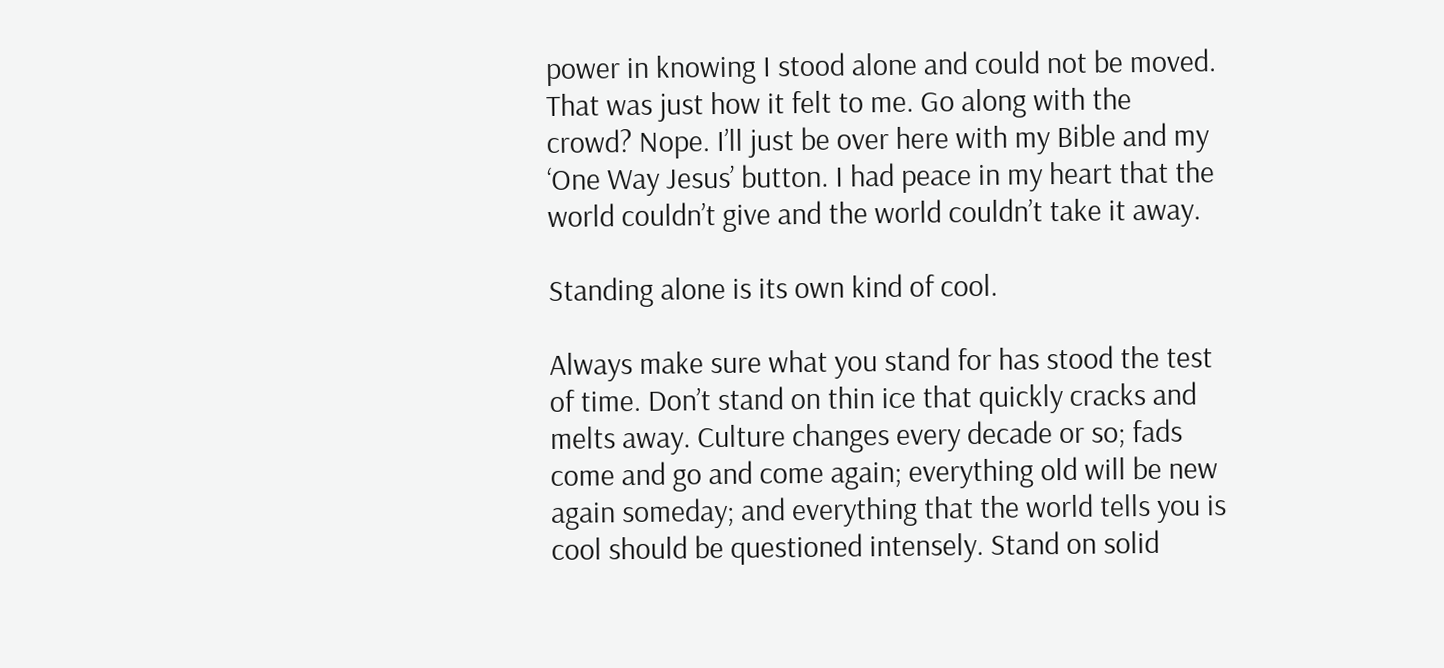power in knowing I stood alone and could not be moved. That was just how it felt to me. Go along with the crowd? Nope. I’ll just be over here with my Bible and my ‘One Way Jesus’ button. I had peace in my heart that the world couldn’t give and the world couldn’t take it away.

Standing alone is its own kind of cool.

Always make sure what you stand for has stood the test of time. Don’t stand on thin ice that quickly cracks and melts away. Culture changes every decade or so; fads come and go and come again; everything old will be new again someday; and everything that the world tells you is cool should be questioned intensely. Stand on solid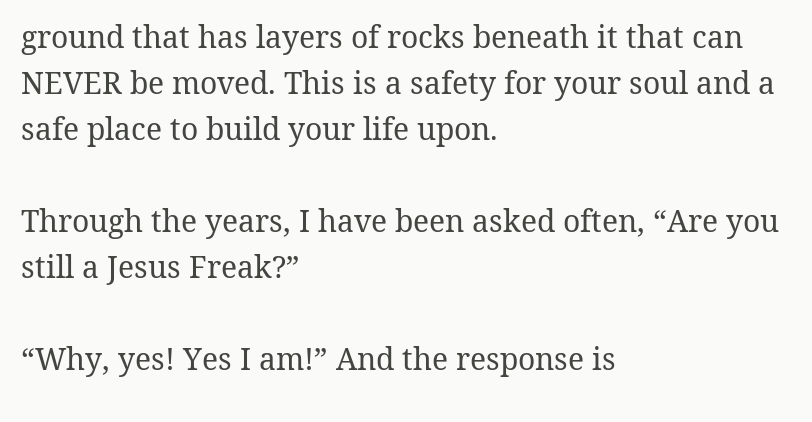ground that has layers of rocks beneath it that can NEVER be moved. This is a safety for your soul and a safe place to build your life upon.

Through the years, I have been asked often, “Are you still a Jesus Freak?”

“Why, yes! Yes I am!” And the response is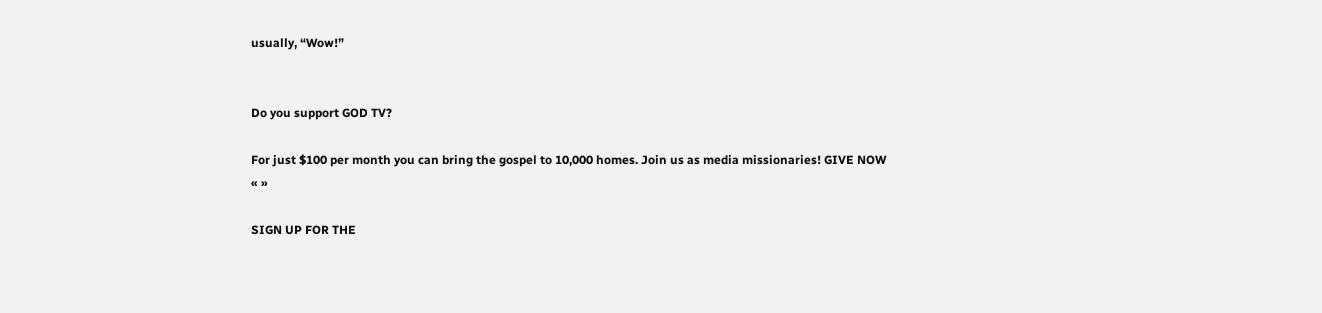usually, “Wow!”


Do you support GOD TV?

For just $100 per month you can bring the gospel to 10,000 homes. Join us as media missionaries! GIVE NOW
« »

SIGN UP FOR THE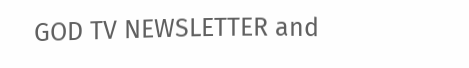GOD TV NEWSLETTER and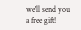we'll send you a free gift!